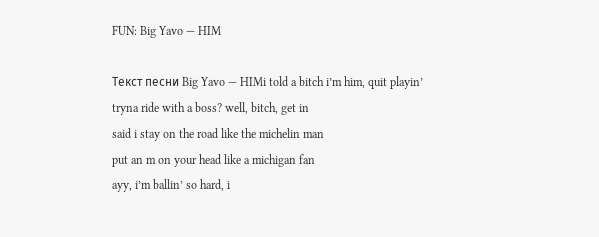FUN: Big Yavo — HIM

Текст песни Big Yavo — HIMi told a bitch i’m him, quit playin’
tryna ride with a boss? well, bitch, get in
said i stay on the road like the michelin man
put an m on your head like a michigan fan
ayy, i’m ballin’ so hard, i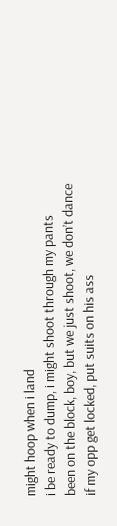might hoop when i land
i be ready to dump, i might shoot through my pants
been on the block, boy, but we just shoot, we don’t dance
if my opp get locked, put suits on his ass